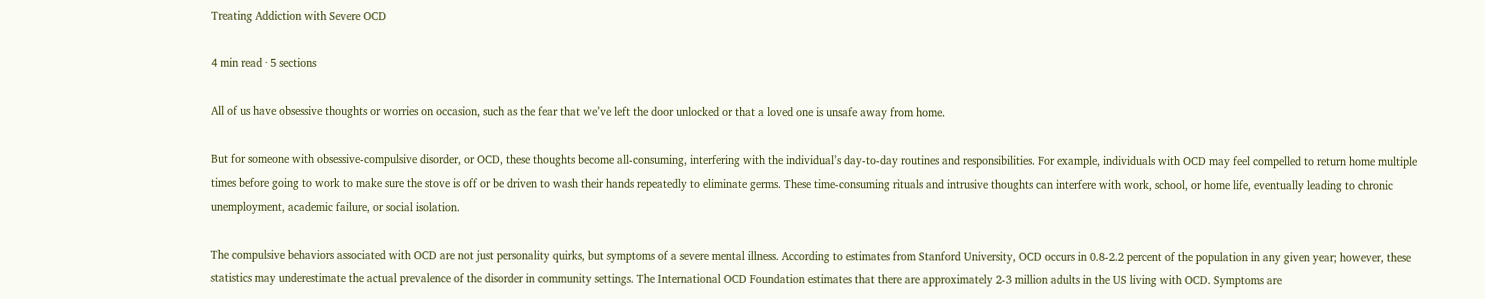Treating Addiction with Severe OCD

4 min read · 5 sections

All of us have obsessive thoughts or worries on occasion, such as the fear that we’ve left the door unlocked or that a loved one is unsafe away from home.

But for someone with obsessive-compulsive disorder, or OCD, these thoughts become all-consuming, interfering with the individual’s day-to-day routines and responsibilities. For example, individuals with OCD may feel compelled to return home multiple times before going to work to make sure the stove is off or be driven to wash their hands repeatedly to eliminate germs. These time-consuming rituals and intrusive thoughts can interfere with work, school, or home life, eventually leading to chronic unemployment, academic failure, or social isolation.

The compulsive behaviors associated with OCD are not just personality quirks, but symptoms of a severe mental illness. According to estimates from Stanford University, OCD occurs in 0.8-2.2 percent of the population in any given year; however, these statistics may underestimate the actual prevalence of the disorder in community settings. The International OCD Foundation estimates that there are approximately 2-3 million adults in the US living with OCD. Symptoms are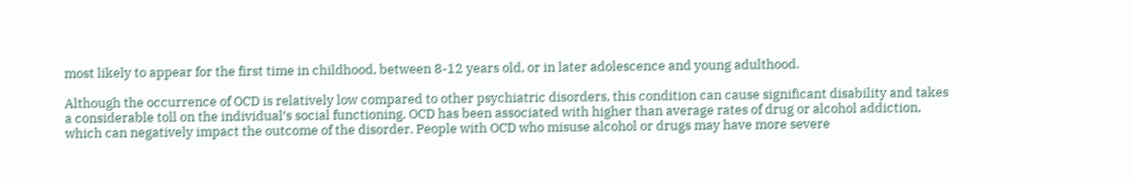most likely to appear for the first time in childhood, between 8-12 years old, or in later adolescence and young adulthood.

Although the occurrence of OCD is relatively low compared to other psychiatric disorders, this condition can cause significant disability and takes a considerable toll on the individual’s social functioning. OCD has been associated with higher than average rates of drug or alcohol addiction, which can negatively impact the outcome of the disorder. People with OCD who misuse alcohol or drugs may have more severe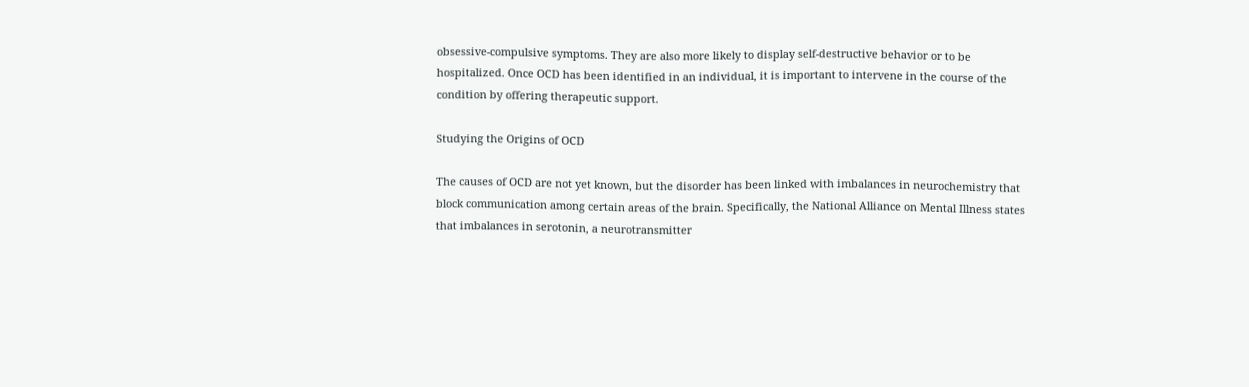obsessive-compulsive symptoms. They are also more likely to display self-destructive behavior or to be hospitalized. Once OCD has been identified in an individual, it is important to intervene in the course of the condition by offering therapeutic support.

Studying the Origins of OCD

The causes of OCD are not yet known, but the disorder has been linked with imbalances in neurochemistry that block communication among certain areas of the brain. Specifically, the National Alliance on Mental Illness states that imbalances in serotonin, a neurotransmitter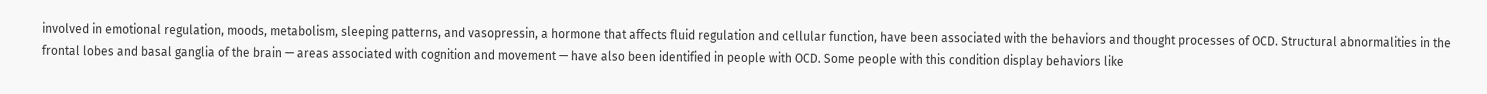involved in emotional regulation, moods, metabolism, sleeping patterns, and vasopressin, a hormone that affects fluid regulation and cellular function, have been associated with the behaviors and thought processes of OCD. Structural abnormalities in the frontal lobes and basal ganglia of the brain — areas associated with cognition and movement — have also been identified in people with OCD. Some people with this condition display behaviors like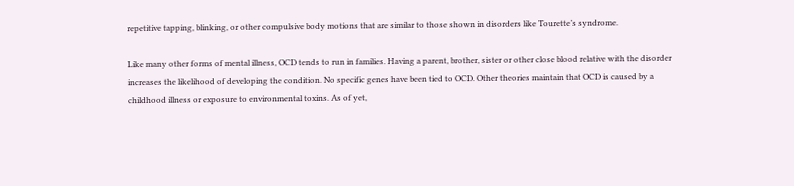repetitive tapping, blinking, or other compulsive body motions that are similar to those shown in disorders like Tourette’s syndrome.

Like many other forms of mental illness, OCD tends to run in families. Having a parent, brother, sister or other close blood relative with the disorder increases the likelihood of developing the condition. No specific genes have been tied to OCD. Other theories maintain that OCD is caused by a childhood illness or exposure to environmental toxins. As of yet,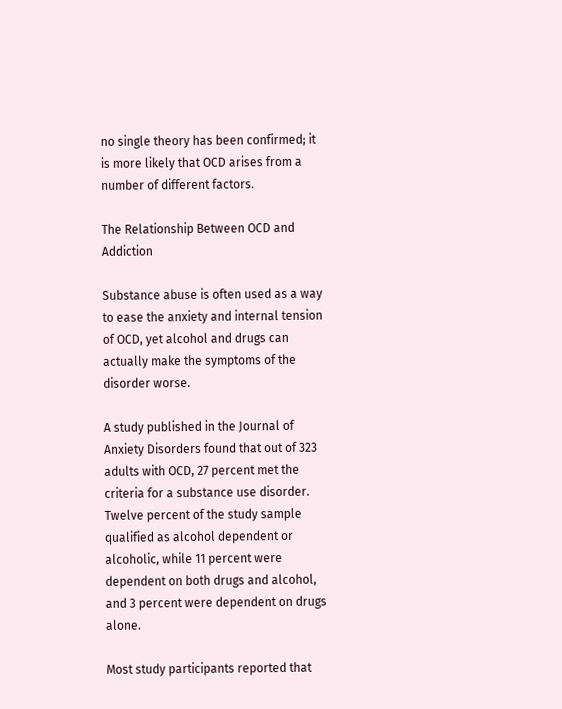no single theory has been confirmed; it is more likely that OCD arises from a number of different factors.

The Relationship Between OCD and Addiction

Substance abuse is often used as a way to ease the anxiety and internal tension of OCD, yet alcohol and drugs can actually make the symptoms of the disorder worse.

A study published in the Journal of Anxiety Disorders found that out of 323 adults with OCD, 27 percent met the criteria for a substance use disorder. Twelve percent of the study sample qualified as alcohol dependent or alcoholic, while 11 percent were dependent on both drugs and alcohol, and 3 percent were dependent on drugs alone.

Most study participants reported that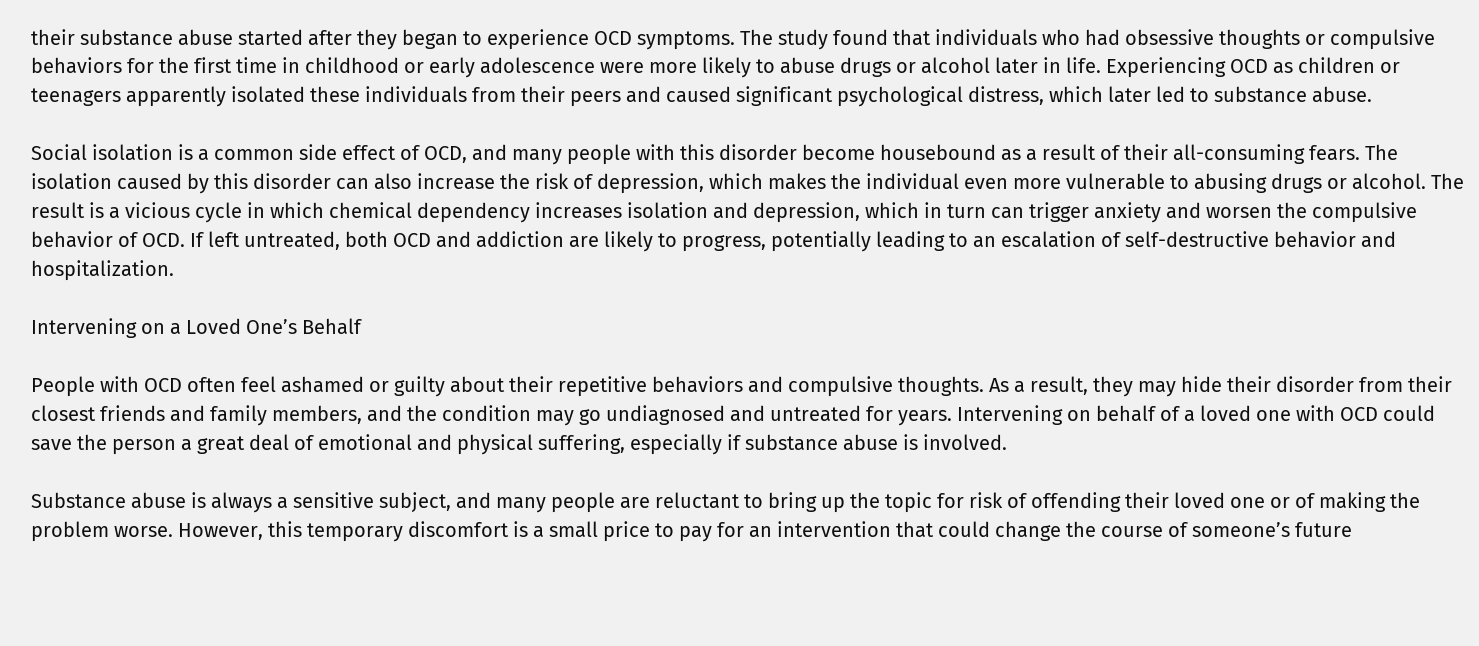their substance abuse started after they began to experience OCD symptoms. The study found that individuals who had obsessive thoughts or compulsive behaviors for the first time in childhood or early adolescence were more likely to abuse drugs or alcohol later in life. Experiencing OCD as children or teenagers apparently isolated these individuals from their peers and caused significant psychological distress, which later led to substance abuse.

Social isolation is a common side effect of OCD, and many people with this disorder become housebound as a result of their all-consuming fears. The isolation caused by this disorder can also increase the risk of depression, which makes the individual even more vulnerable to abusing drugs or alcohol. The result is a vicious cycle in which chemical dependency increases isolation and depression, which in turn can trigger anxiety and worsen the compulsive behavior of OCD. If left untreated, both OCD and addiction are likely to progress, potentially leading to an escalation of self-destructive behavior and hospitalization.

Intervening on a Loved One’s Behalf

People with OCD often feel ashamed or guilty about their repetitive behaviors and compulsive thoughts. As a result, they may hide their disorder from their closest friends and family members, and the condition may go undiagnosed and untreated for years. Intervening on behalf of a loved one with OCD could save the person a great deal of emotional and physical suffering, especially if substance abuse is involved.

Substance abuse is always a sensitive subject, and many people are reluctant to bring up the topic for risk of offending their loved one or of making the problem worse. However, this temporary discomfort is a small price to pay for an intervention that could change the course of someone’s future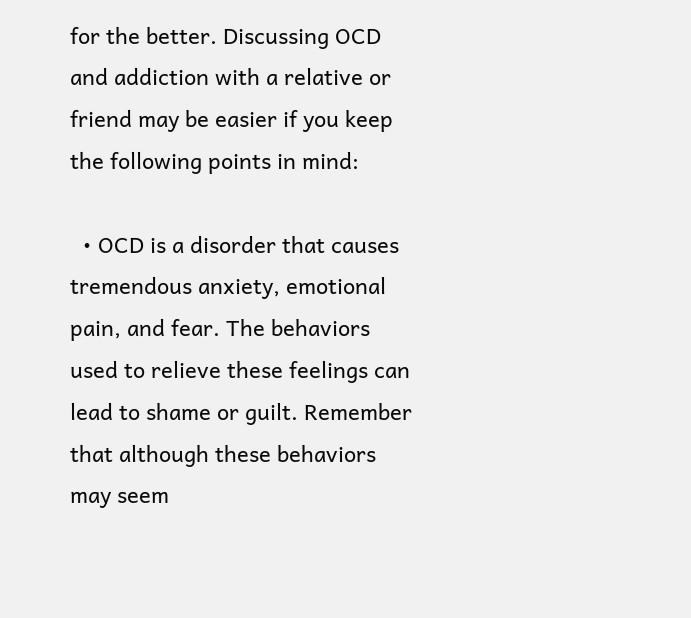for the better. Discussing OCD and addiction with a relative or friend may be easier if you keep the following points in mind:

  • OCD is a disorder that causes tremendous anxiety, emotional pain, and fear. The behaviors used to relieve these feelings can lead to shame or guilt. Remember that although these behaviors may seem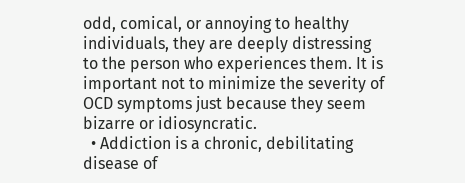odd, comical, or annoying to healthy individuals, they are deeply distressing to the person who experiences them. It is important not to minimize the severity of OCD symptoms just because they seem bizarre or idiosyncratic.
  • Addiction is a chronic, debilitating disease of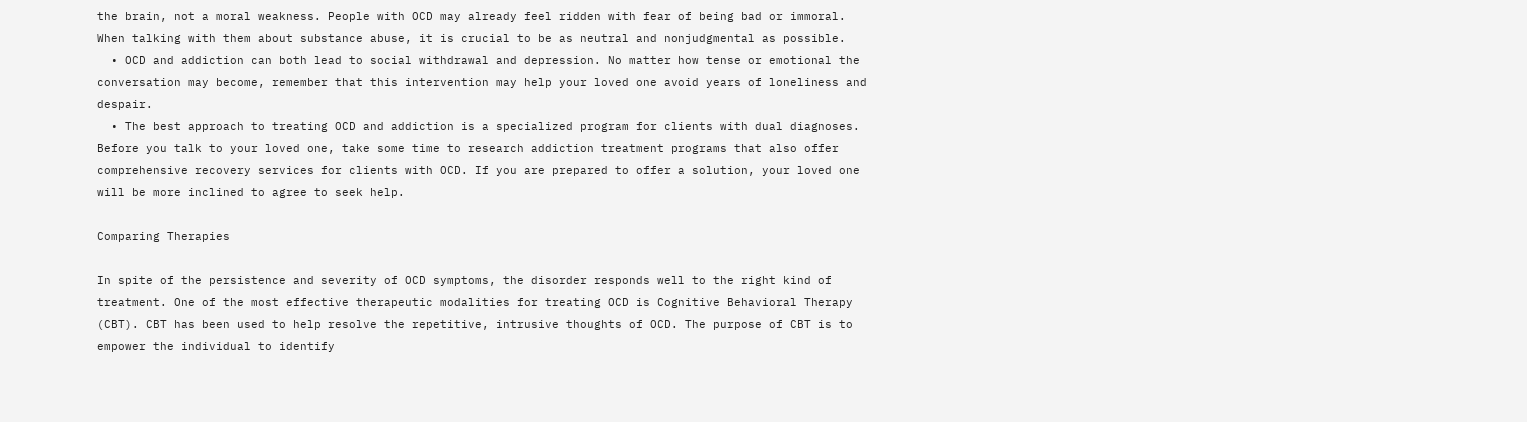the brain, not a moral weakness. People with OCD may already feel ridden with fear of being bad or immoral. When talking with them about substance abuse, it is crucial to be as neutral and nonjudgmental as possible.
  • OCD and addiction can both lead to social withdrawal and depression. No matter how tense or emotional the conversation may become, remember that this intervention may help your loved one avoid years of loneliness and despair.
  • The best approach to treating OCD and addiction is a specialized program for clients with dual diagnoses. Before you talk to your loved one, take some time to research addiction treatment programs that also offer comprehensive recovery services for clients with OCD. If you are prepared to offer a solution, your loved one will be more inclined to agree to seek help.

Comparing Therapies

In spite of the persistence and severity of OCD symptoms, the disorder responds well to the right kind of treatment. One of the most effective therapeutic modalities for treating OCD is Cognitive Behavioral Therapy (CBT). CBT has been used to help resolve the repetitive, intrusive thoughts of OCD. The purpose of CBT is to empower the individual to identify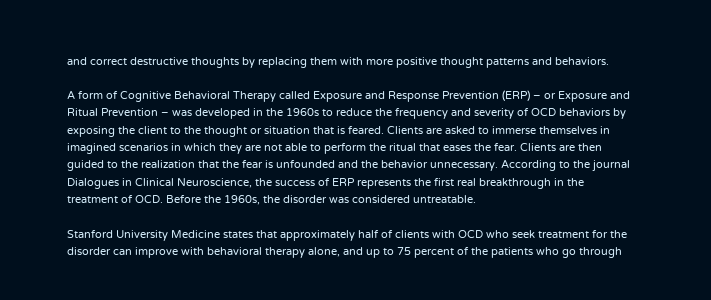and correct destructive thoughts by replacing them with more positive thought patterns and behaviors.

A form of Cognitive Behavioral Therapy called Exposure and Response Prevention (ERP) – or Exposure and Ritual Prevention – was developed in the 1960s to reduce the frequency and severity of OCD behaviors by exposing the client to the thought or situation that is feared. Clients are asked to immerse themselves in imagined scenarios in which they are not able to perform the ritual that eases the fear. Clients are then guided to the realization that the fear is unfounded and the behavior unnecessary. According to the journal Dialogues in Clinical Neuroscience, the success of ERP represents the first real breakthrough in the treatment of OCD. Before the 1960s, the disorder was considered untreatable.

Stanford University Medicine states that approximately half of clients with OCD who seek treatment for the disorder can improve with behavioral therapy alone, and up to 75 percent of the patients who go through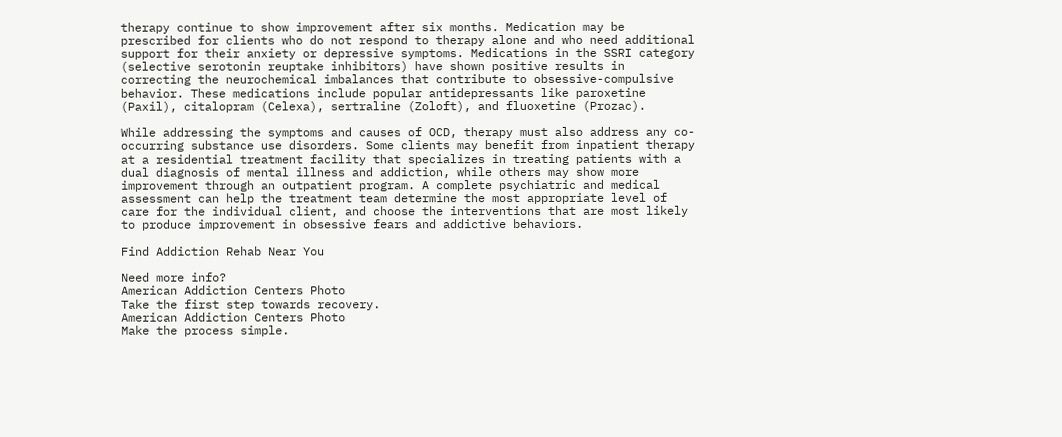therapy continue to show improvement after six months. Medication may be prescribed for clients who do not respond to therapy alone and who need additional support for their anxiety or depressive symptoms. Medications in the SSRI category (selective serotonin reuptake inhibitors) have shown positive results in correcting the neurochemical imbalances that contribute to obsessive-compulsive behavior. These medications include popular antidepressants like paroxetine (Paxil), citalopram (Celexa), sertraline (Zoloft), and fluoxetine (Prozac).

While addressing the symptoms and causes of OCD, therapy must also address any co-occurring substance use disorders. Some clients may benefit from inpatient therapy at a residential treatment facility that specializes in treating patients with a dual diagnosis of mental illness and addiction, while others may show more improvement through an outpatient program. A complete psychiatric and medical assessment can help the treatment team determine the most appropriate level of care for the individual client, and choose the interventions that are most likely to produce improvement in obsessive fears and addictive behaviors.

Find Addiction Rehab Near You

Need more info?
American Addiction Centers Photo
Take the first step towards recovery.
American Addiction Centers Photo
Make the process simple.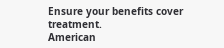Ensure your benefits cover treatment.
American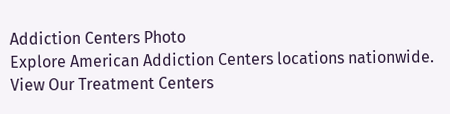Addiction Centers Photo
Explore American Addiction Centers locations nationwide.
View Our Treatment Centers